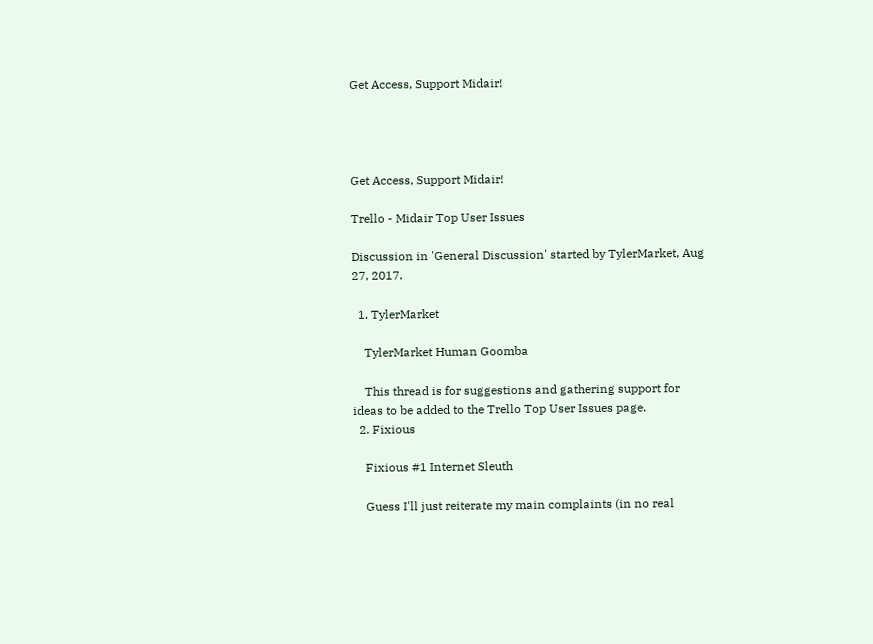Get Access, Support Midair!




Get Access, Support Midair!

Trello - Midair Top User Issues

Discussion in 'General Discussion' started by TylerMarket, Aug 27, 2017.

  1. TylerMarket

    TylerMarket Human Goomba

    This thread is for suggestions and gathering support for ideas to be added to the Trello Top User Issues page.
  2. Fixious

    Fixious #1 Internet Sleuth

    Guess I'll just reiterate my main complaints (in no real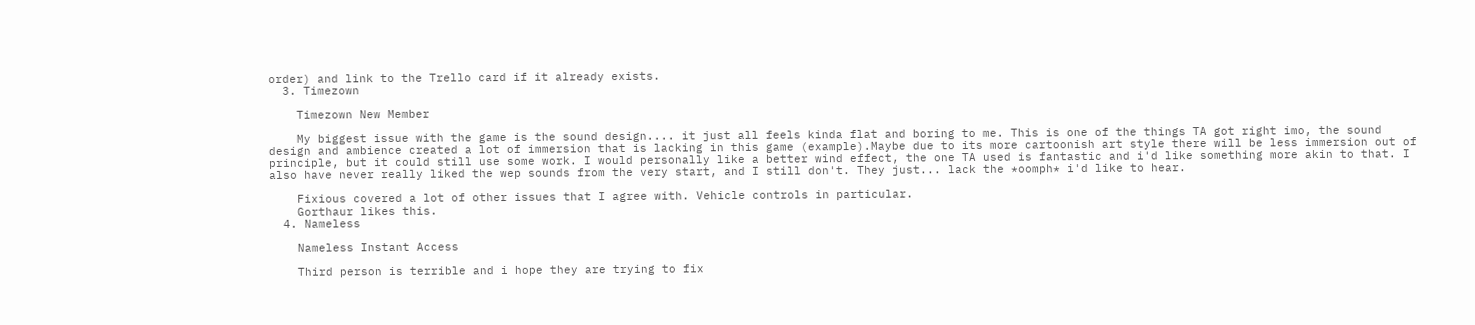order) and link to the Trello card if it already exists.
  3. Timezown

    Timezown New Member

    My biggest issue with the game is the sound design.... it just all feels kinda flat and boring to me. This is one of the things TA got right imo, the sound design and ambience created a lot of immersion that is lacking in this game (example).Maybe due to its more cartoonish art style there will be less immersion out of principle, but it could still use some work. I would personally like a better wind effect, the one TA used is fantastic and i'd like something more akin to that. I also have never really liked the wep sounds from the very start, and I still don't. They just... lack the *oomph* i'd like to hear.

    Fixious covered a lot of other issues that I agree with. Vehicle controls in particular.
    Gorthaur likes this.
  4. Nameless

    Nameless Instant Access

    Third person is terrible and i hope they are trying to fix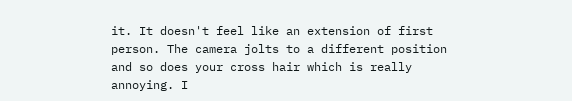it. It doesn't feel like an extension of first person. The camera jolts to a different position and so does your cross hair which is really annoying. I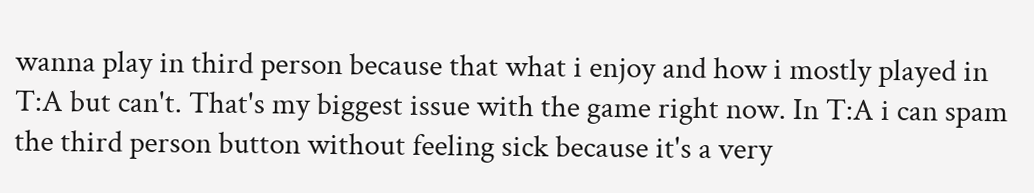wanna play in third person because that what i enjoy and how i mostly played in T:A but can't. That's my biggest issue with the game right now. In T:A i can spam the third person button without feeling sick because it's a very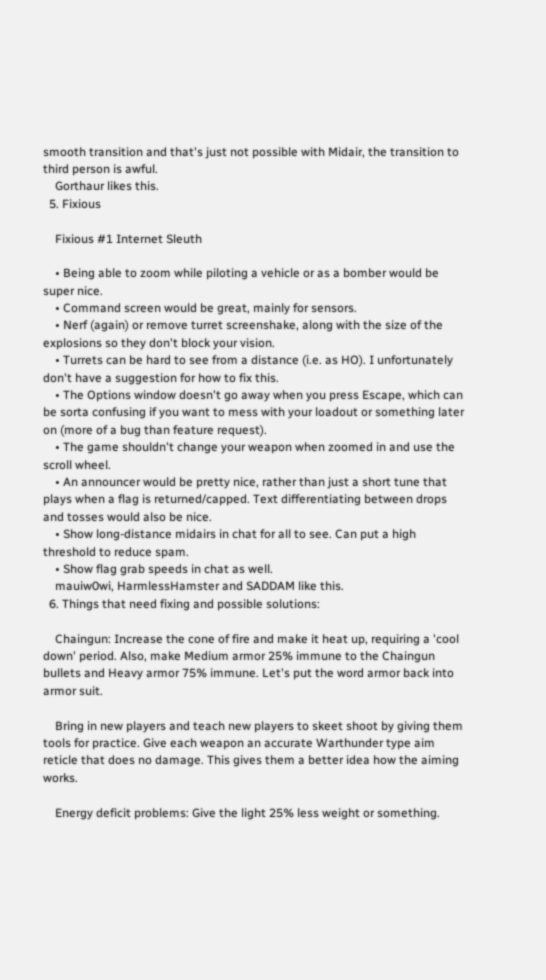smooth transition and that's just not possible with Midair, the transition to third person is awful.
    Gorthaur likes this.
  5. Fixious

    Fixious #1 Internet Sleuth

    • Being able to zoom while piloting a vehicle or as a bomber would be super nice.
    • Command screen would be great, mainly for sensors.
    • Nerf (again) or remove turret screenshake, along with the size of the explosions so they don't block your vision.
    • Turrets can be hard to see from a distance (i.e. as HO). I unfortunately don't have a suggestion for how to fix this.
    • The Options window doesn't go away when you press Escape, which can be sorta confusing if you want to mess with your loadout or something later on (more of a bug than feature request).
    • The game shouldn't change your weapon when zoomed in and use the scroll wheel.
    • An announcer would be pretty nice, rather than just a short tune that plays when a flag is returned/capped. Text differentiating between drops and tosses would also be nice.
    • Show long-distance midairs in chat for all to see. Can put a high threshold to reduce spam.
    • Show flag grab speeds in chat as well.
    mauiw0wi, HarmlessHamster and SADDAM like this.
  6. Things that need fixing and possible solutions:

    Chaingun: Increase the cone of fire and make it heat up, requiring a 'cool down' period. Also, make Medium armor 25% immune to the Chaingun bullets and Heavy armor 75% immune. Let's put the word armor back into armor suit.

    Bring in new players and teach new players to skeet shoot by giving them tools for practice. Give each weapon an accurate Warthunder type aim reticle that does no damage. This gives them a better idea how the aiming works.

    Energy deficit problems: Give the light 25% less weight or something.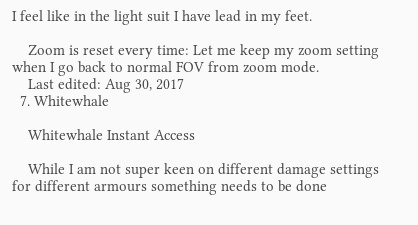I feel like in the light suit I have lead in my feet.

    Zoom is reset every time: Let me keep my zoom setting when I go back to normal FOV from zoom mode.
    Last edited: Aug 30, 2017
  7. Whitewhale

    Whitewhale Instant Access

    While I am not super keen on different damage settings for different armours something needs to be done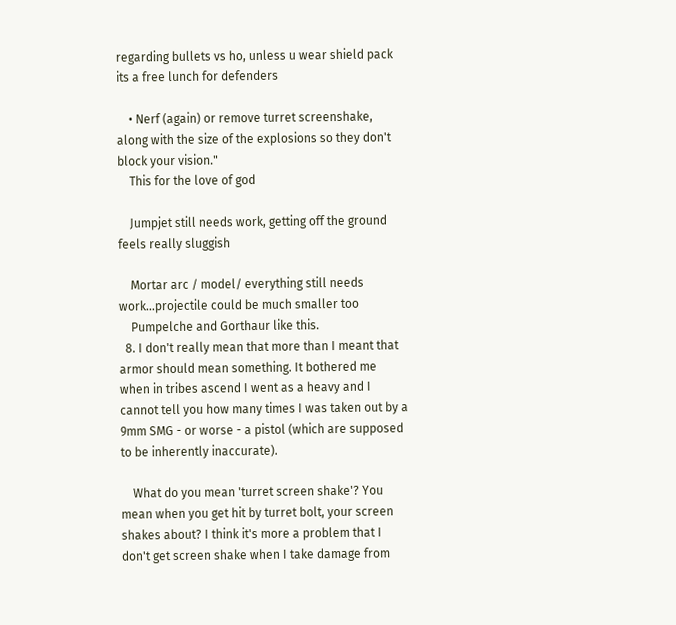regarding bullets vs ho, unless u wear shield pack its a free lunch for defenders

    • Nerf (again) or remove turret screenshake, along with the size of the explosions so they don't block your vision."
    This for the love of god

    Jumpjet still needs work, getting off the ground feels really sluggish

    Mortar arc / model/ everything still needs work...projectile could be much smaller too
    Pumpelche and Gorthaur like this.
  8. I don't really mean that more than I meant that armor should mean something. It bothered me when in tribes ascend I went as a heavy and I cannot tell you how many times I was taken out by a 9mm SMG - or worse - a pistol (which are supposed to be inherently inaccurate).

    What do you mean 'turret screen shake'? You mean when you get hit by turret bolt, your screen shakes about? I think it's more a problem that I don't get screen shake when I take damage from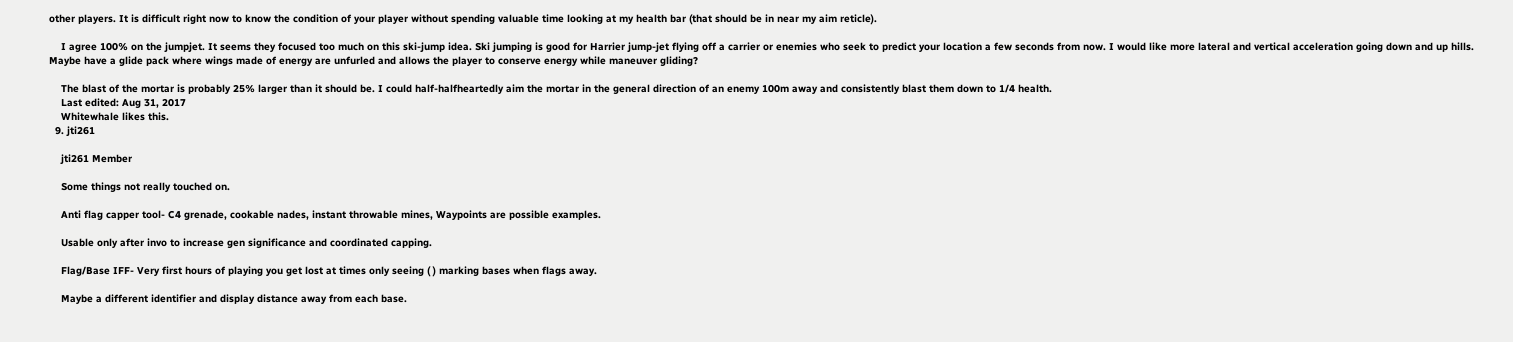other players. It is difficult right now to know the condition of your player without spending valuable time looking at my health bar (that should be in near my aim reticle).

    I agree 100% on the jumpjet. It seems they focused too much on this ski-jump idea. Ski jumping is good for Harrier jump-jet flying off a carrier or enemies who seek to predict your location a few seconds from now. I would like more lateral and vertical acceleration going down and up hills. Maybe have a glide pack where wings made of energy are unfurled and allows the player to conserve energy while maneuver gliding?

    The blast of the mortar is probably 25% larger than it should be. I could half-halfheartedly aim the mortar in the general direction of an enemy 100m away and consistently blast them down to 1/4 health.
    Last edited: Aug 31, 2017
    Whitewhale likes this.
  9. jti261

    jti261 Member

    Some things not really touched on.

    Anti flag capper tool- C4 grenade, cookable nades, instant throwable mines, Waypoints are possible examples.

    Usable only after invo to increase gen significance and coordinated capping.

    Flag/Base IFF- Very first hours of playing you get lost at times only seeing ( ) marking bases when flags away.

    Maybe a different identifier and display distance away from each base.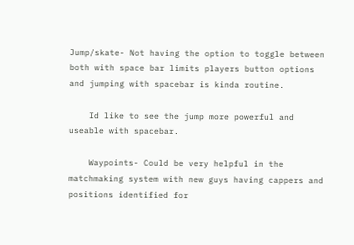Jump/skate- Not having the option to toggle between both with space bar limits players button options and jumping with spacebar is kinda routine.

    Id like to see the jump more powerful and useable with spacebar.

    Waypoints- Could be very helpful in the matchmaking system with new guys having cappers and positions identified for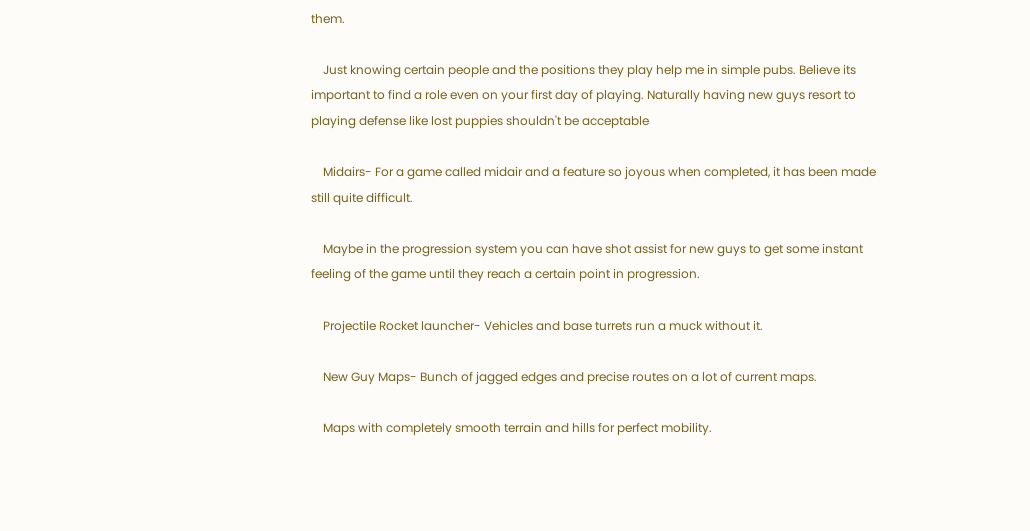them.

    Just knowing certain people and the positions they play help me in simple pubs. Believe its important to find a role even on your first day of playing. Naturally having new guys resort to playing defense like lost puppies shouldn't be acceptable

    Midairs- For a game called midair and a feature so joyous when completed, it has been made still quite difficult.

    Maybe in the progression system you can have shot assist for new guys to get some instant feeling of the game until they reach a certain point in progression.

    Projectile Rocket launcher- Vehicles and base turrets run a muck without it.

    New Guy Maps- Bunch of jagged edges and precise routes on a lot of current maps.

    Maps with completely smooth terrain and hills for perfect mobility.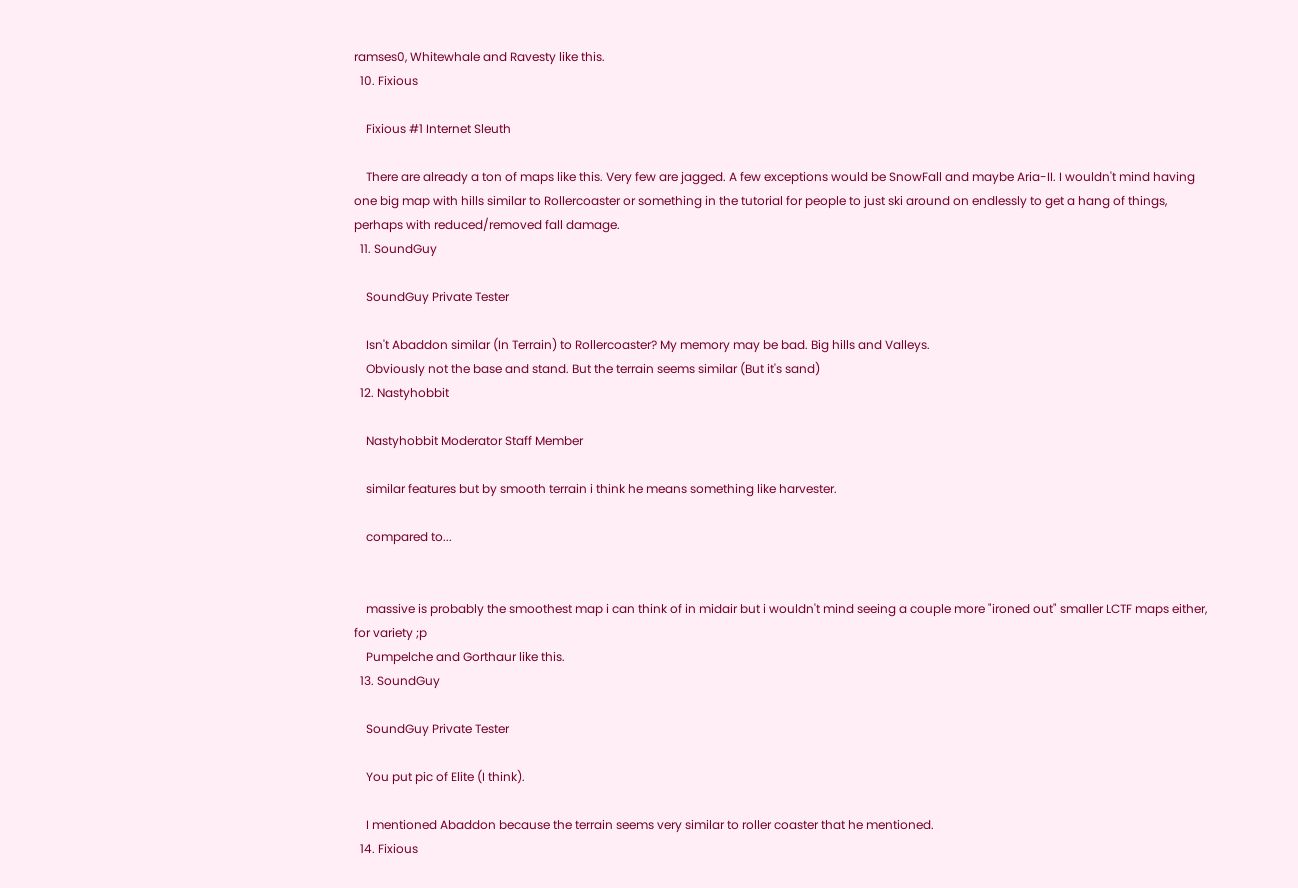ramses0, Whitewhale and Ravesty like this.
  10. Fixious

    Fixious #1 Internet Sleuth

    There are already a ton of maps like this. Very few are jagged. A few exceptions would be SnowFall and maybe Aria-II. I wouldn't mind having one big map with hills similar to Rollercoaster or something in the tutorial for people to just ski around on endlessly to get a hang of things, perhaps with reduced/removed fall damage.
  11. SoundGuy

    SoundGuy Private Tester

    Isn't Abaddon similar (In Terrain) to Rollercoaster? My memory may be bad. Big hills and Valleys.
    Obviously not the base and stand. But the terrain seems similar (But it's sand)
  12. Nastyhobbit

    Nastyhobbit Moderator Staff Member

    similar features but by smooth terrain i think he means something like harvester.

    compared to...


    massive is probably the smoothest map i can think of in midair but i wouldn't mind seeing a couple more "ironed out" smaller LCTF maps either, for variety ;p
    Pumpelche and Gorthaur like this.
  13. SoundGuy

    SoundGuy Private Tester

    You put pic of Elite (I think).

    I mentioned Abaddon because the terrain seems very similar to roller coaster that he mentioned.
  14. Fixious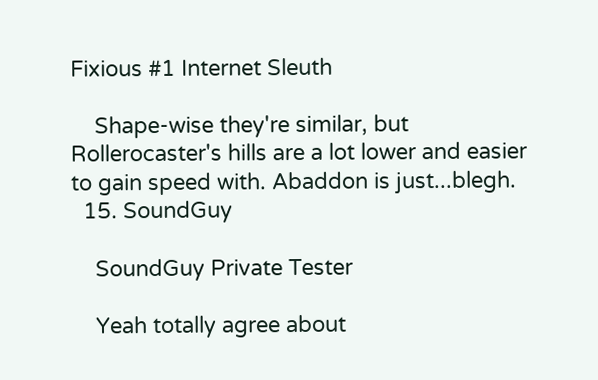Fixious #1 Internet Sleuth

    Shape-wise they're similar, but Rollerocaster's hills are a lot lower and easier to gain speed with. Abaddon is just...blegh.
  15. SoundGuy

    SoundGuy Private Tester

    Yeah totally agree about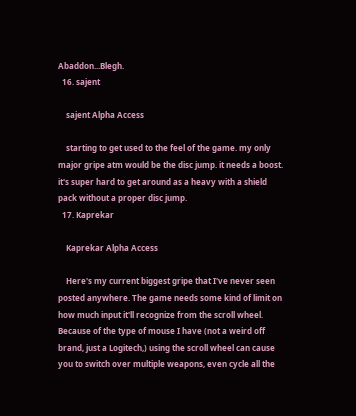Abaddon...Blegh.
  16. sajent

    sajent Alpha Access

    starting to get used to the feel of the game. my only major gripe atm would be the disc jump. it needs a boost. it's super hard to get around as a heavy with a shield pack without a proper disc jump.
  17. Kaprekar

    Kaprekar Alpha Access

    Here's my current biggest gripe that I've never seen posted anywhere. The game needs some kind of limit on how much input it'll recognize from the scroll wheel. Because of the type of mouse I have (not a weird off brand, just a Logitech,) using the scroll wheel can cause you to switch over multiple weapons, even cycle all the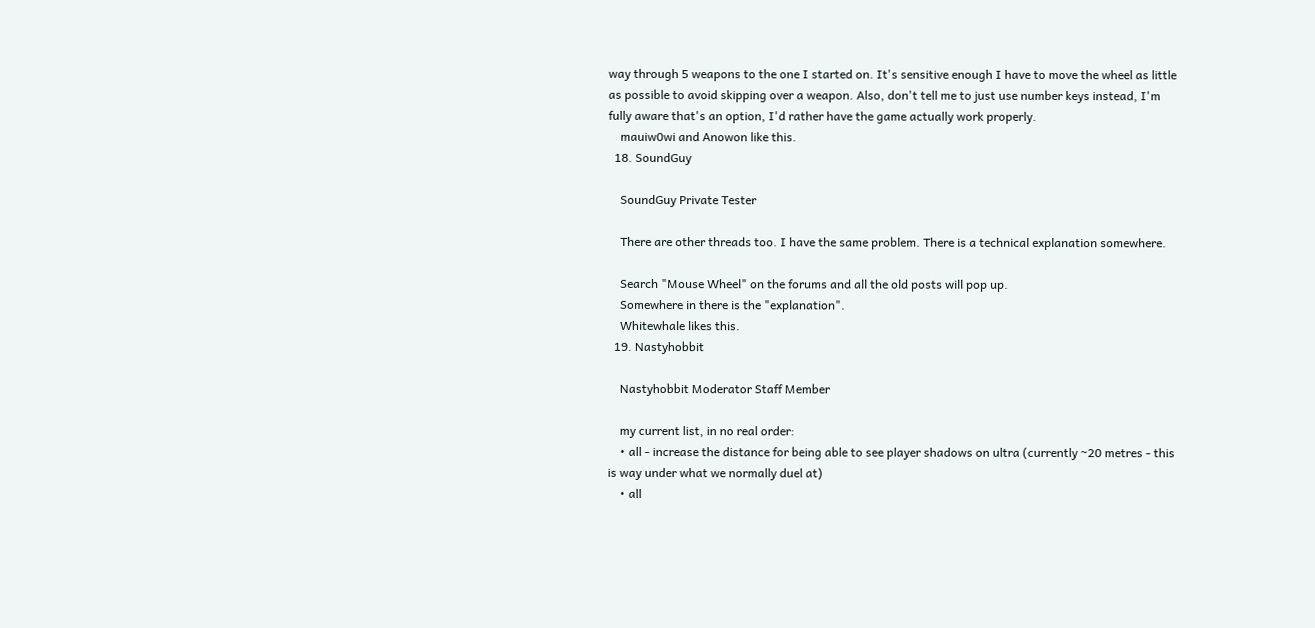way through 5 weapons to the one I started on. It's sensitive enough I have to move the wheel as little as possible to avoid skipping over a weapon. Also, don't tell me to just use number keys instead, I'm fully aware that's an option, I'd rather have the game actually work properly.
    mauiw0wi and Anowon like this.
  18. SoundGuy

    SoundGuy Private Tester

    There are other threads too. I have the same problem. There is a technical explanation somewhere.

    Search "Mouse Wheel" on the forums and all the old posts will pop up.
    Somewhere in there is the "explanation".
    Whitewhale likes this.
  19. Nastyhobbit

    Nastyhobbit Moderator Staff Member

    my current list, in no real order:
    • all - increase the distance for being able to see player shadows on ultra (currently ~20 metres - this is way under what we normally duel at)
    • all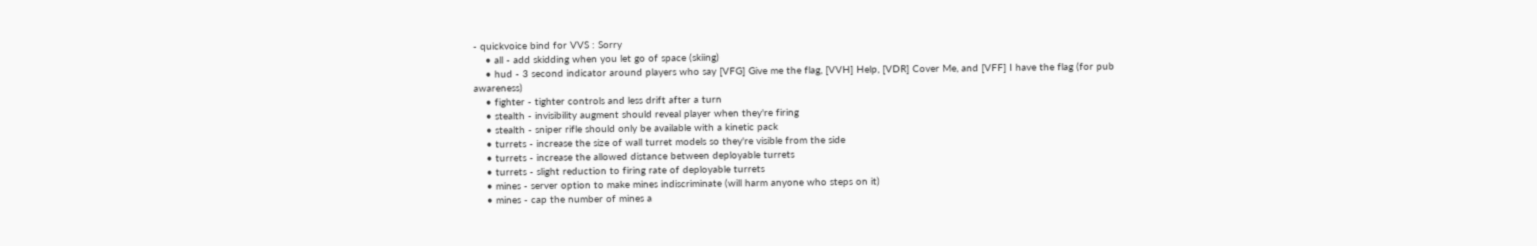- quickvoice bind for VVS : Sorry
    • all - add skidding when you let go of space (skiing)
    • hud - 3 second indicator around players who say [VFG] Give me the flag, [VVH] Help, [VDR] Cover Me, and [VFF] I have the flag (for pub awareness)
    • fighter - tighter controls and less drift after a turn
    • stealth - invisibility augment should reveal player when they're firing
    • stealth - sniper rifle should only be available with a kinetic pack
    • turrets - increase the size of wall turret models so they're visible from the side
    • turrets - increase the allowed distance between deployable turrets
    • turrets - slight reduction to firing rate of deployable turrets
    • mines - server option to make mines indiscriminate (will harm anyone who steps on it)
    • mines - cap the number of mines a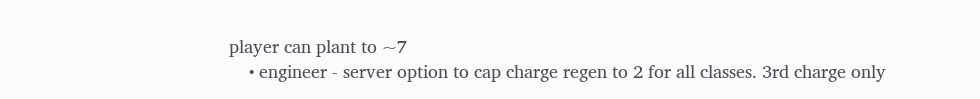player can plant to ~7
    • engineer - server option to cap charge regen to 2 for all classes. 3rd charge only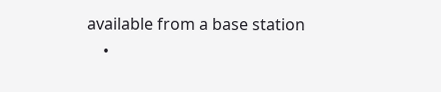available from a base station
    •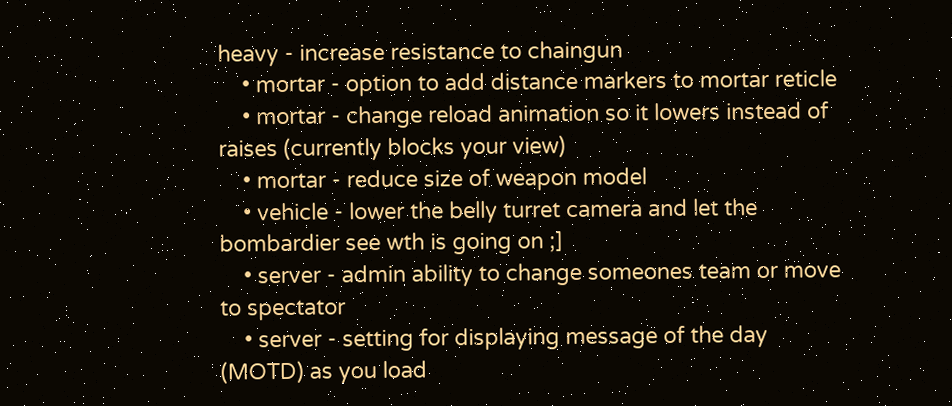heavy - increase resistance to chaingun
    • mortar - option to add distance markers to mortar reticle
    • mortar - change reload animation so it lowers instead of raises (currently blocks your view)
    • mortar - reduce size of weapon model
    • vehicle - lower the belly turret camera and let the bombardier see wth is going on ;]
    • server - admin ability to change someones team or move to spectator
    • server - setting for displaying message of the day (MOTD) as you load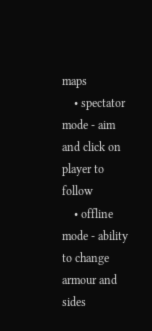maps
    • spectator mode - aim and click on player to follow
    • offline mode - ability to change armour and sides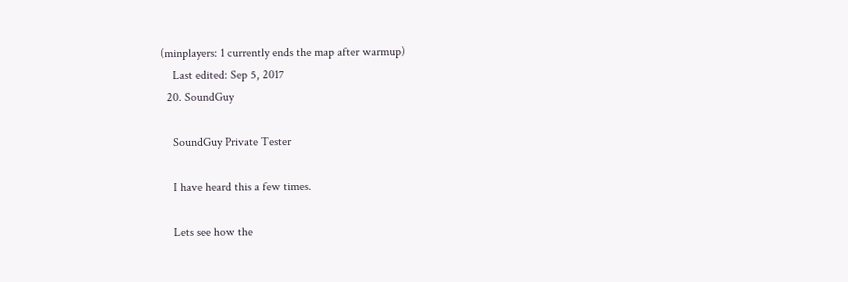(minplayers: 1 currently ends the map after warmup)
    Last edited: Sep 5, 2017
  20. SoundGuy

    SoundGuy Private Tester

    I have heard this a few times.

    Lets see how the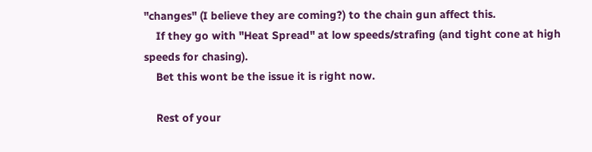"changes" (I believe they are coming?) to the chain gun affect this.
    If they go with "Heat Spread" at low speeds/strafing (and tight cone at high speeds for chasing).
    Bet this wont be the issue it is right now.

    Rest of your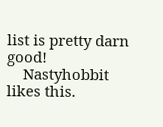list is pretty darn good!
    Nastyhobbit likes this.